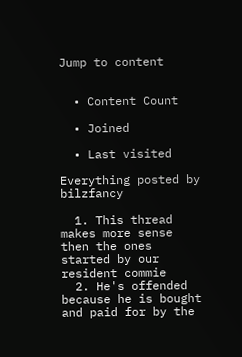Jump to content


  • Content Count

  • Joined

  • Last visited

Everything posted by bilzfancy

  1. This thread makes more sense then the ones started by our resident commie
  2. He's offended because he is bought and paid for by the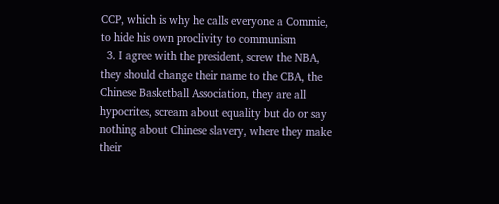CCP, which is why he calls everyone a Commie, to hide his own proclivity to communism
  3. I agree with the president, screw the NBA, they should change their name to the CBA, the Chinese Basketball Association, they are all hypocrites, scream about equality but do or say nothing about Chinese slavery, where they make their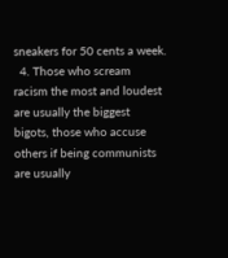sneakers for 50 cents a week.
  4. Those who scream racism the most and loudest are usually the biggest bigots, those who accuse others if being communists are usually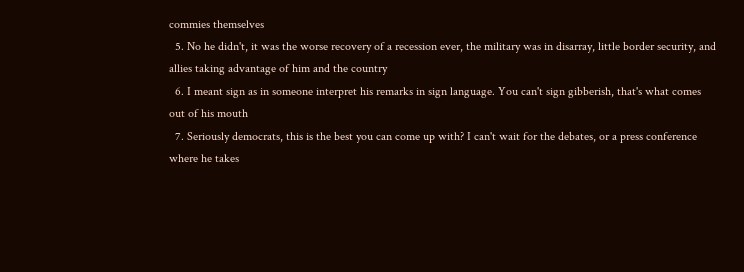commies themselves
  5. No he didn't, it was the worse recovery of a recession ever, the military was in disarray, little border security, and allies taking advantage of him and the country
  6. I meant sign as in someone interpret his remarks in sign language. You can't sign gibberish, that's what comes out of his mouth
  7. Seriously democrats, this is the best you can come up with? I can't wait for the debates, or a press conference where he takes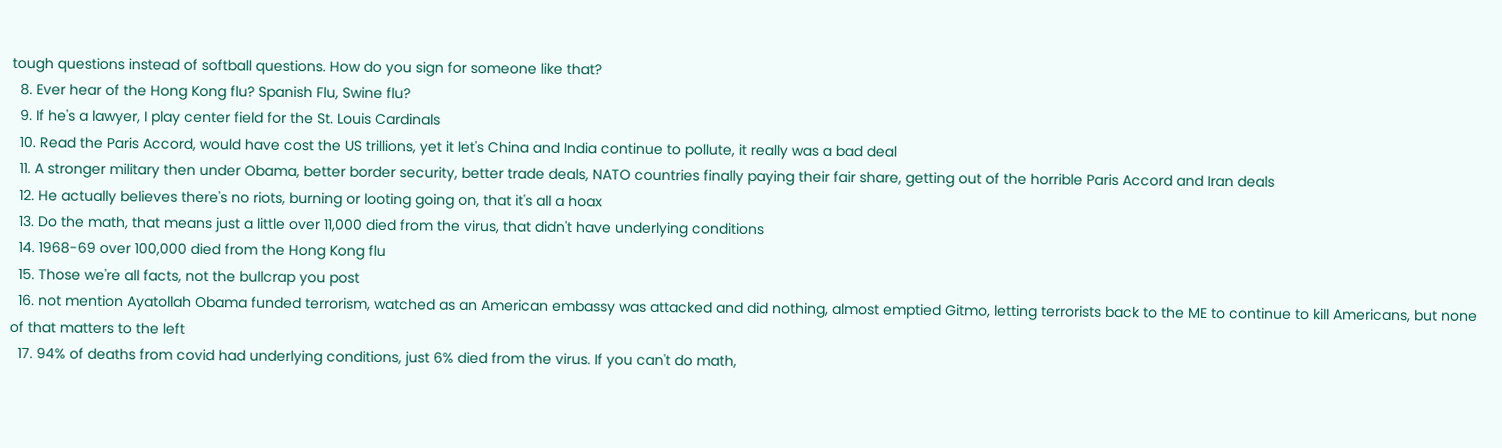tough questions instead of softball questions. How do you sign for someone like that?
  8. Ever hear of the Hong Kong flu? Spanish Flu, Swine flu?
  9. If he's a lawyer, I play center field for the St. Louis Cardinals
  10. Read the Paris Accord, would have cost the US trillions, yet it let's China and India continue to pollute, it really was a bad deal
  11. A stronger military then under Obama, better border security, better trade deals, NATO countries finally paying their fair share, getting out of the horrible Paris Accord and Iran deals
  12. He actually believes there's no riots, burning or looting going on, that it's all a hoax
  13. Do the math, that means just a little over 11,000 died from the virus, that didn't have underlying conditions
  14. 1968-69 over 100,000 died from the Hong Kong flu
  15. Those we're all facts, not the bullcrap you post
  16. not mention Ayatollah Obama funded terrorism, watched as an American embassy was attacked and did nothing, almost emptied Gitmo, letting terrorists back to the ME to continue to kill Americans, but none of that matters to the left
  17. 94% of deaths from covid had underlying conditions, just 6% died from the virus. If you can't do math,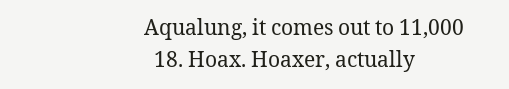Aqualung, it comes out to 11,000
  18. Hoax. Hoaxer, actually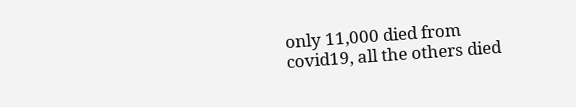only 11,000 died from covid19, all the others died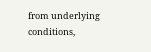from underlying conditions,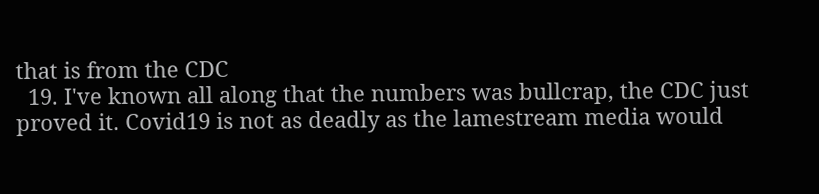that is from the CDC
  19. I've known all along that the numbers was bullcrap, the CDC just proved it. Covid19 is not as deadly as the lamestream media would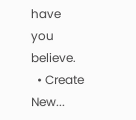have you believe.
  • Create New...